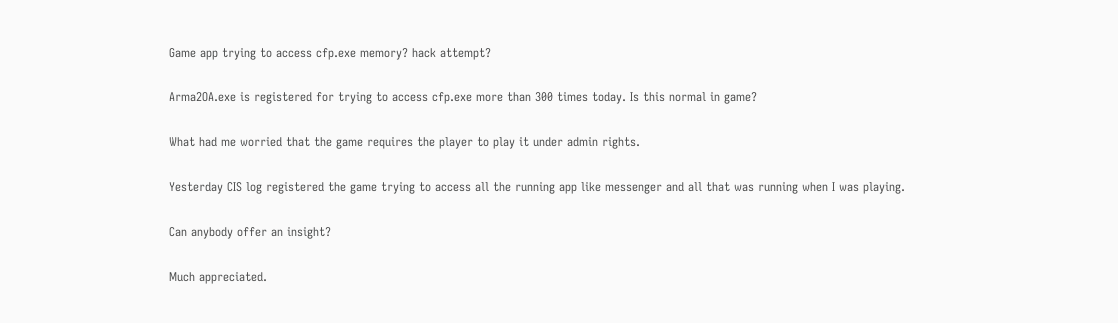Game app trying to access cfp.exe memory? hack attempt?

Arma2OA.exe is registered for trying to access cfp.exe more than 300 times today. Is this normal in game?

What had me worried that the game requires the player to play it under admin rights.

Yesterday CIS log registered the game trying to access all the running app like messenger and all that was running when I was playing.

Can anybody offer an insight?

Much appreciated.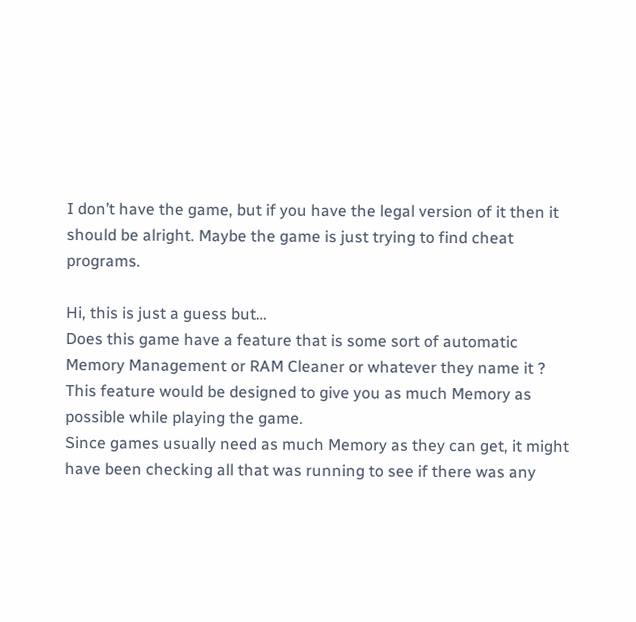I don’t have the game, but if you have the legal version of it then it should be alright. Maybe the game is just trying to find cheat programs.

Hi, this is just a guess but…
Does this game have a feature that is some sort of automatic Memory Management or RAM Cleaner or whatever they name it ? This feature would be designed to give you as much Memory as possible while playing the game.
Since games usually need as much Memory as they can get, it might have been checking all that was running to see if there was any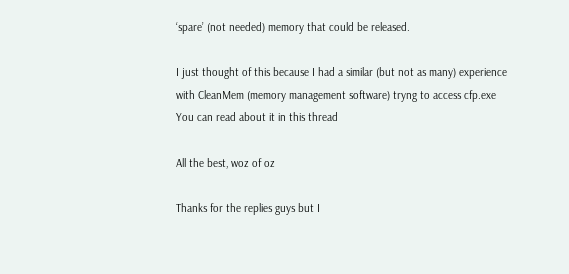‘spare’ (not needed) memory that could be released.

I just thought of this because I had a similar (but not as many) experience with CleanMem (memory management software) tryng to access cfp.exe
You can read about it in this thread

All the best, woz of oz

Thanks for the replies guys but I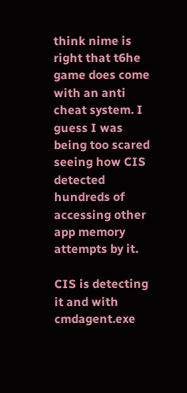think nime is right that t6he game does come with an anti cheat system. I guess I was being too scared seeing how CIS detected hundreds of accessing other app memory attempts by it.

CIS is detecting it and with cmdagent.exe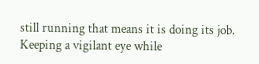still running that means it is doing its job. Keeping a vigilant eye while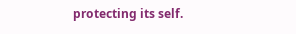protecting its self.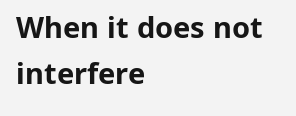When it does not interfere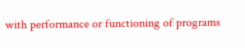with performance or functioning of programs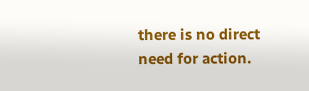there is no direct need for action.